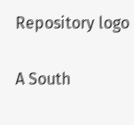Repository logo

A South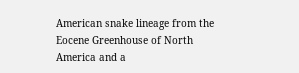American snake lineage from the Eocene Greenhouse of North America and a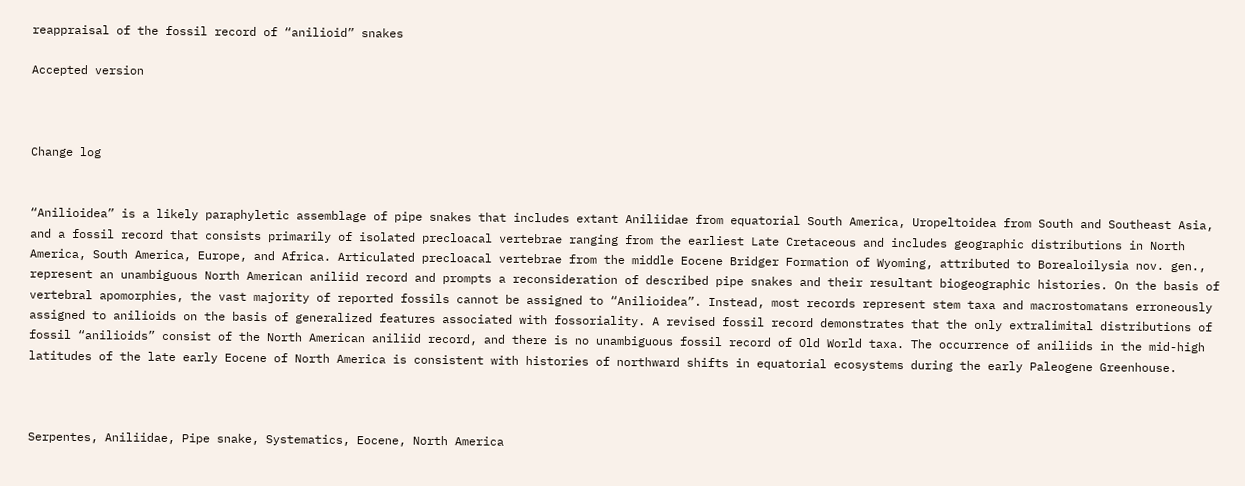reappraisal of the fossil record of “anilioid” snakes

Accepted version



Change log


“Anilioidea” is a likely paraphyletic assemblage of pipe snakes that includes extant Aniliidae from equatorial South America, Uropeltoidea from South and Southeast Asia, and a fossil record that consists primarily of isolated precloacal vertebrae ranging from the earliest Late Cretaceous and includes geographic distributions in North America, South America, Europe, and Africa. Articulated precloacal vertebrae from the middle Eocene Bridger Formation of Wyoming, attributed to Borealoilysia nov. gen., represent an unambiguous North American aniliid record and prompts a reconsideration of described pipe snakes and their resultant biogeographic histories. On the basis of vertebral apomorphies, the vast majority of reported fossils cannot be assigned to “Anilioidea”. Instead, most records represent stem taxa and macrostomatans erroneously assigned to anilioids on the basis of generalized features associated with fossoriality. A revised fossil record demonstrates that the only extralimital distributions of fossil “anilioids” consist of the North American aniliid record, and there is no unambiguous fossil record of Old World taxa. The occurrence of aniliids in the mid-high latitudes of the late early Eocene of North America is consistent with histories of northward shifts in equatorial ecosystems during the early Paleogene Greenhouse.



Serpentes, Aniliidae, Pipe snake, Systematics, Eocene, North America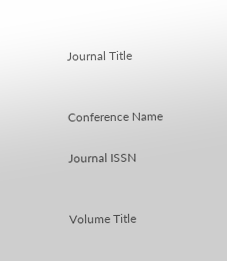Journal Title


Conference Name

Journal ISSN


Volume Title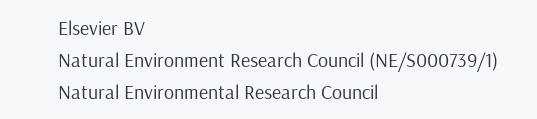Elsevier BV
Natural Environment Research Council (NE/S000739/1)
Natural Environmental Research Council